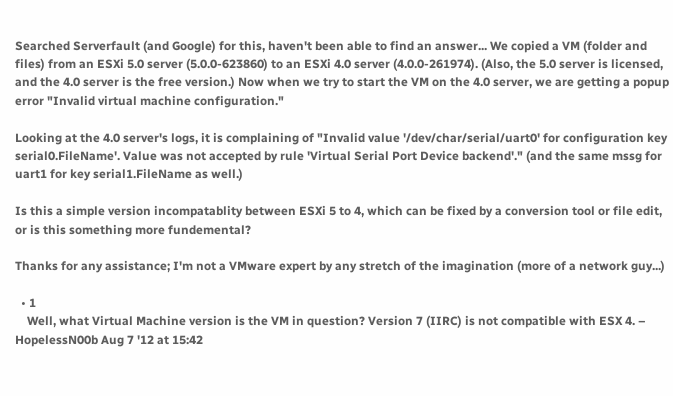Searched Serverfault (and Google) for this, haven't been able to find an answer... We copied a VM (folder and files) from an ESXi 5.0 server (5.0.0-623860) to an ESXi 4.0 server (4.0.0-261974). (Also, the 5.0 server is licensed, and the 4.0 server is the free version.) Now when we try to start the VM on the 4.0 server, we are getting a popup error "Invalid virtual machine configuration."

Looking at the 4.0 server's logs, it is complaining of "Invalid value '/dev/char/serial/uart0' for configuration key serial0.FileName'. Value was not accepted by rule 'Virtual Serial Port Device backend'." (and the same mssg for uart1 for key serial1.FileName as well.)

Is this a simple version incompatablity between ESXi 5 to 4, which can be fixed by a conversion tool or file edit, or is this something more fundemental?

Thanks for any assistance; I'm not a VMware expert by any stretch of the imagination (more of a network guy...)

  • 1
    Well, what Virtual Machine version is the VM in question? Version 7 (IIRC) is not compatible with ESX 4. – HopelessN00b Aug 7 '12 at 15:42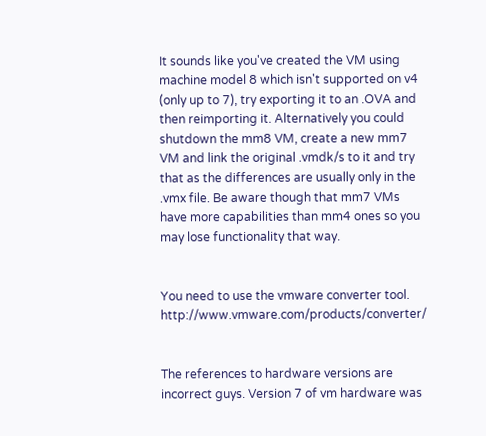It sounds like you've created the VM using machine model 8 which isn't supported on v4 (only up to 7), try exporting it to an .OVA and then reimporting it. Alternatively you could shutdown the mm8 VM, create a new mm7 VM and link the original .vmdk/s to it and try that as the differences are usually only in the .vmx file. Be aware though that mm7 VMs have more capabilities than mm4 ones so you may lose functionality that way.


You need to use the vmware converter tool. http://www.vmware.com/products/converter/


The references to hardware versions are incorrect guys. Version 7 of vm hardware was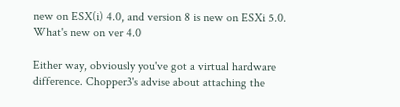new on ESX(i) 4.0, and version 8 is new on ESXi 5.0. What's new on ver 4.0

Either way, obviously you've got a virtual hardware difference. Chopper3's advise about attaching the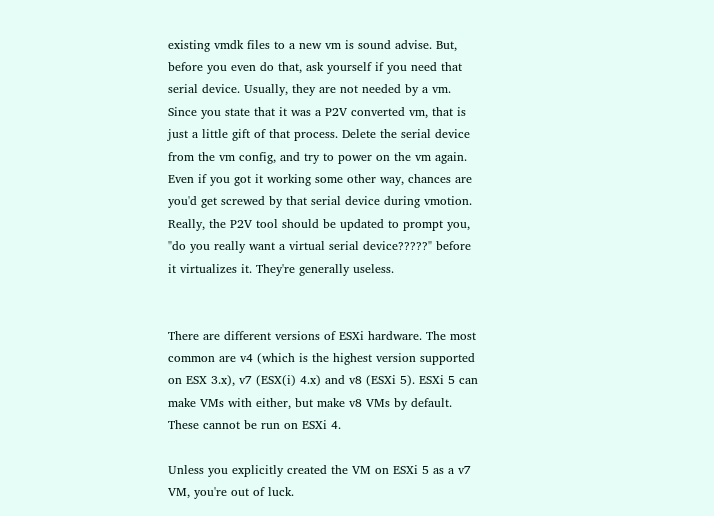existing vmdk files to a new vm is sound advise. But, before you even do that, ask yourself if you need that serial device. Usually, they are not needed by a vm. Since you state that it was a P2V converted vm, that is just a little gift of that process. Delete the serial device from the vm config, and try to power on the vm again. Even if you got it working some other way, chances are you'd get screwed by that serial device during vmotion. Really, the P2V tool should be updated to prompt you, "do you really want a virtual serial device?????" before it virtualizes it. They're generally useless.


There are different versions of ESXi hardware. The most common are v4 (which is the highest version supported on ESX 3.x), v7 (ESX(i) 4.x) and v8 (ESXi 5). ESXi 5 can make VMs with either, but make v8 VMs by default. These cannot be run on ESXi 4.

Unless you explicitly created the VM on ESXi 5 as a v7 VM, you're out of luck.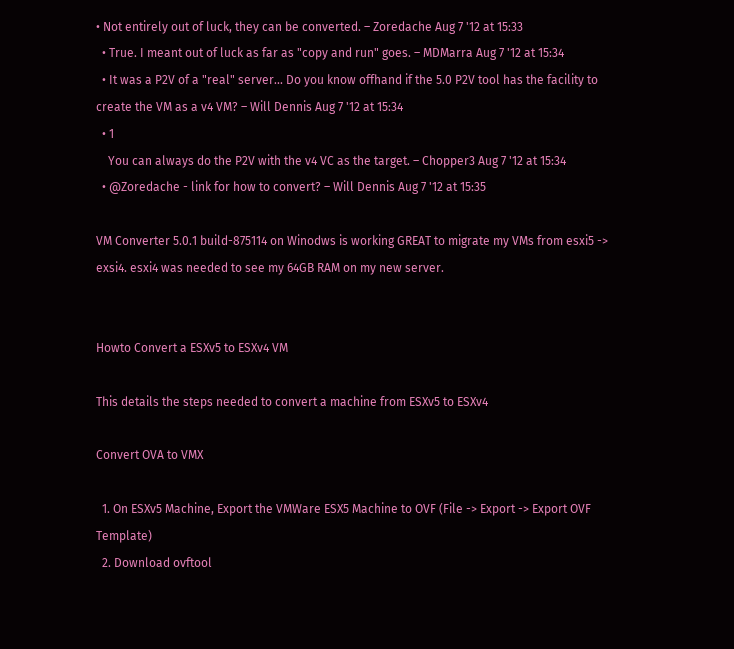• Not entirely out of luck, they can be converted. – Zoredache Aug 7 '12 at 15:33
  • True. I meant out of luck as far as "copy and run" goes. – MDMarra Aug 7 '12 at 15:34
  • It was a P2V of a "real" server... Do you know offhand if the 5.0 P2V tool has the facility to create the VM as a v4 VM? – Will Dennis Aug 7 '12 at 15:34
  • 1
    You can always do the P2V with the v4 VC as the target. – Chopper3 Aug 7 '12 at 15:34
  • @Zoredache - link for how to convert? – Will Dennis Aug 7 '12 at 15:35

VM Converter 5.0.1 build-875114 on Winodws is working GREAT to migrate my VMs from esxi5 -> exsi4. esxi4 was needed to see my 64GB RAM on my new server.


Howto Convert a ESXv5 to ESXv4 VM

This details the steps needed to convert a machine from ESXv5 to ESXv4

Convert OVA to VMX

  1. On ESXv5 Machine, Export the VMWare ESX5 Machine to OVF (File -> Export -> Export OVF Template)
  2. Download ovftool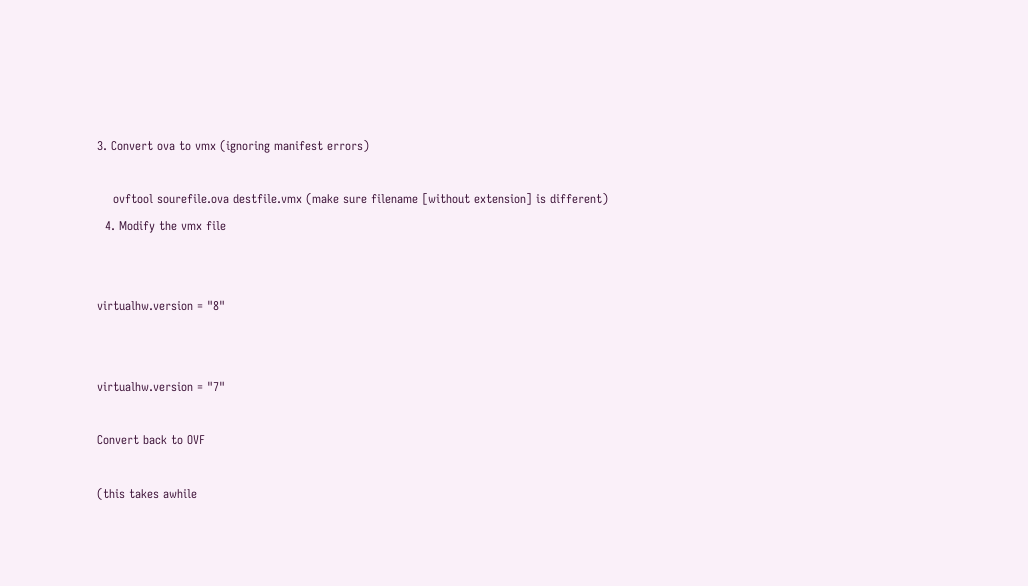3. Convert ova to vmx (ignoring manifest errors)

    ovftool sourefile.ova destfile.vmx (make sure filename [without extension] is different)
  4. Modify the vmx file


virtualhw.version = "8"


virtualhw.version = "7"

Convert back to OVF

(this takes awhile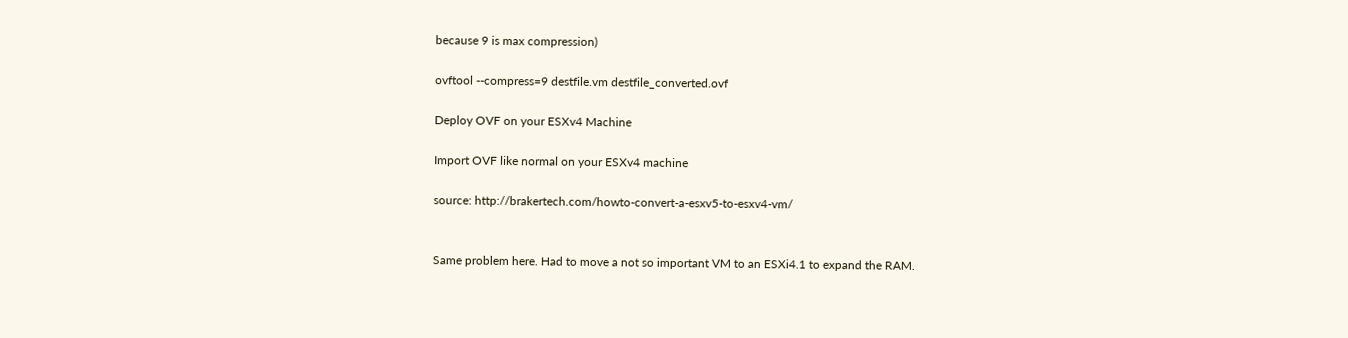because 9 is max compression)

ovftool --compress=9 destfile.vm destfile_converted.ovf

Deploy OVF on your ESXv4 Machine

Import OVF like normal on your ESXv4 machine

source: http://brakertech.com/howto-convert-a-esxv5-to-esxv4-vm/


Same problem here. Had to move a not so important VM to an ESXi4.1 to expand the RAM.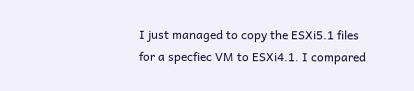I just managed to copy the ESXi5.1 files for a specfiec VM to ESXi4.1. I compared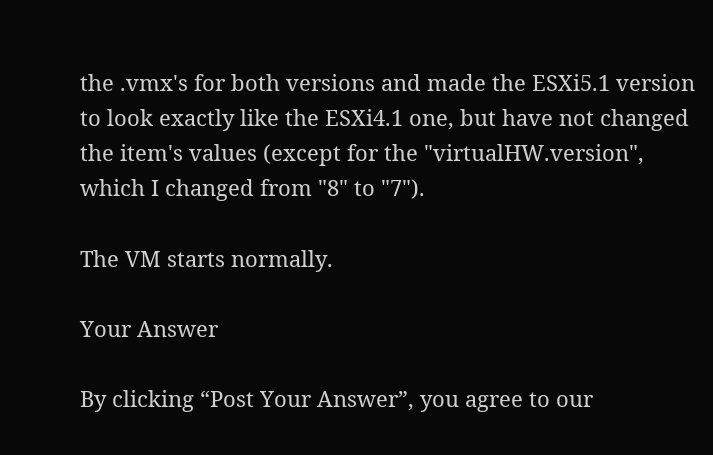the .vmx's for both versions and made the ESXi5.1 version to look exactly like the ESXi4.1 one, but have not changed the item's values (except for the "virtualHW.version", which I changed from "8" to "7").

The VM starts normally.

Your Answer

By clicking “Post Your Answer”, you agree to our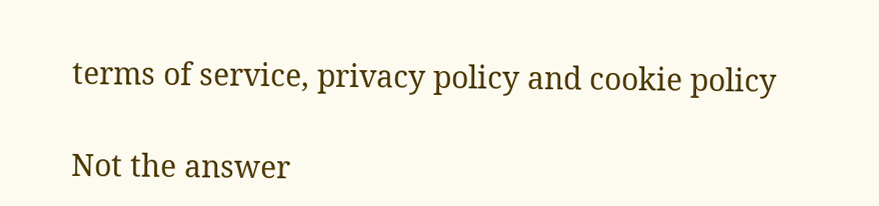terms of service, privacy policy and cookie policy

Not the answer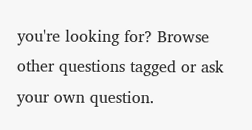you're looking for? Browse other questions tagged or ask your own question.